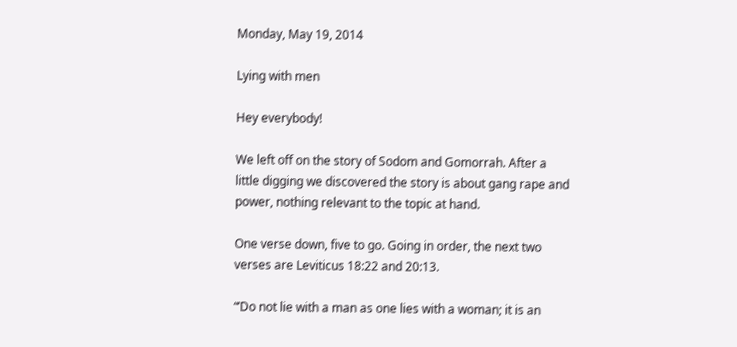Monday, May 19, 2014

Lying with men

Hey everybody!

We left off on the story of Sodom and Gomorrah. After a little digging we discovered the story is about gang rape and power, nothing relevant to the topic at hand.

One verse down, five to go. Going in order, the next two verses are Leviticus 18:22 and 20:13.

“’Do not lie with a man as one lies with a woman; it is an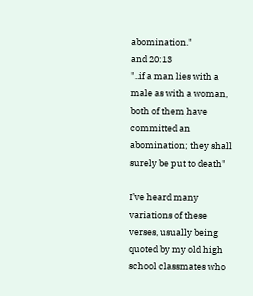abomination."
and 20:13
"..if a man lies with a male as with a woman, both of them have committed an abomination; they shall surely be put to death"

I’ve heard many variations of these verses, usually being quoted by my old high school classmates who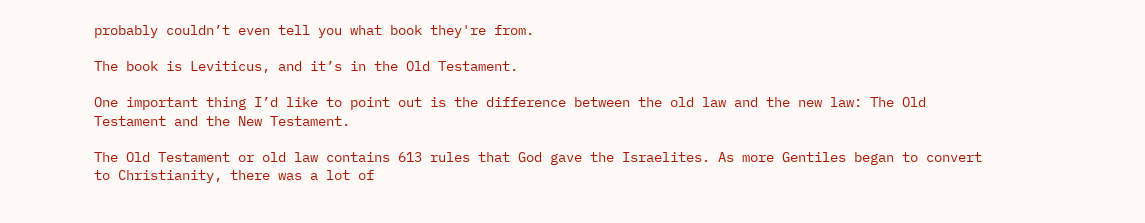probably couldn’t even tell you what book they're from.

The book is Leviticus, and it’s in the Old Testament.

One important thing I’d like to point out is the difference between the old law and the new law: The Old Testament and the New Testament.

The Old Testament or old law contains 613 rules that God gave the Israelites. As more Gentiles began to convert to Christianity, there was a lot of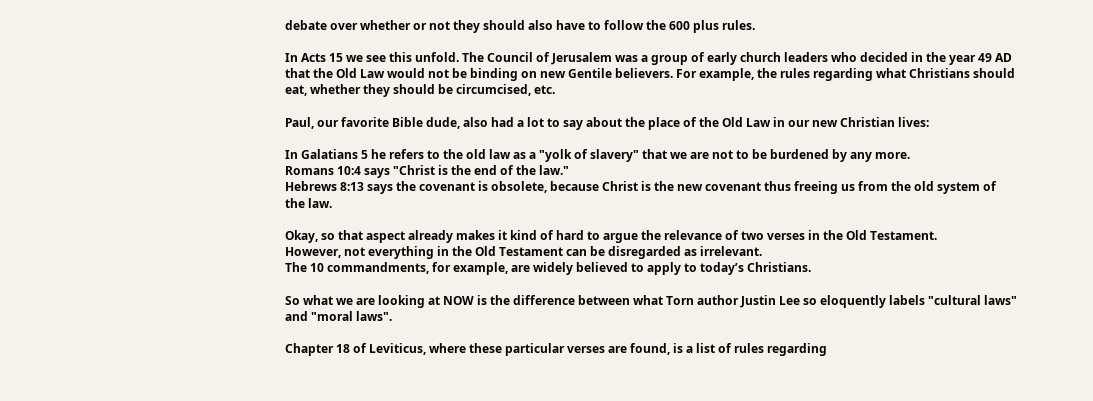debate over whether or not they should also have to follow the 600 plus rules.

In Acts 15 we see this unfold. The Council of Jerusalem was a group of early church leaders who decided in the year 49 AD that the Old Law would not be binding on new Gentile believers. For example, the rules regarding what Christians should eat, whether they should be circumcised, etc.

Paul, our favorite Bible dude, also had a lot to say about the place of the Old Law in our new Christian lives:

In Galatians 5 he refers to the old law as a "yolk of slavery" that we are not to be burdened by any more.
Romans 10:4 says "Christ is the end of the law."
Hebrews 8:13 says the covenant is obsolete, because Christ is the new covenant thus freeing us from the old system of the law.

Okay, so that aspect already makes it kind of hard to argue the relevance of two verses in the Old Testament.
However, not everything in the Old Testament can be disregarded as irrelevant.
The 10 commandments, for example, are widely believed to apply to today’s Christians.

So what we are looking at NOW is the difference between what Torn author Justin Lee so eloquently labels "cultural laws" and "moral laws".

Chapter 18 of Leviticus, where these particular verses are found, is a list of rules regarding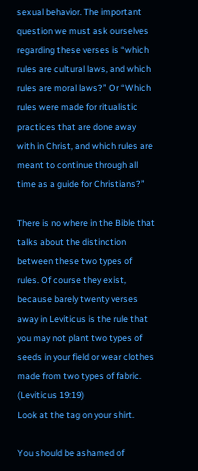sexual behavior. The important question we must ask ourselves regarding these verses is “which rules are cultural laws, and which rules are moral laws?” Or “Which rules were made for ritualistic practices that are done away with in Christ, and which rules are meant to continue through all time as a guide for Christians?”

There is no where in the Bible that talks about the distinction between these two types of rules. Of course they exist, because barely twenty verses away in Leviticus is the rule that you may not plant two types of seeds in your field or wear clothes made from two types of fabric. (Leviticus 19:19)
Look at the tag on your shirt.

You should be ashamed of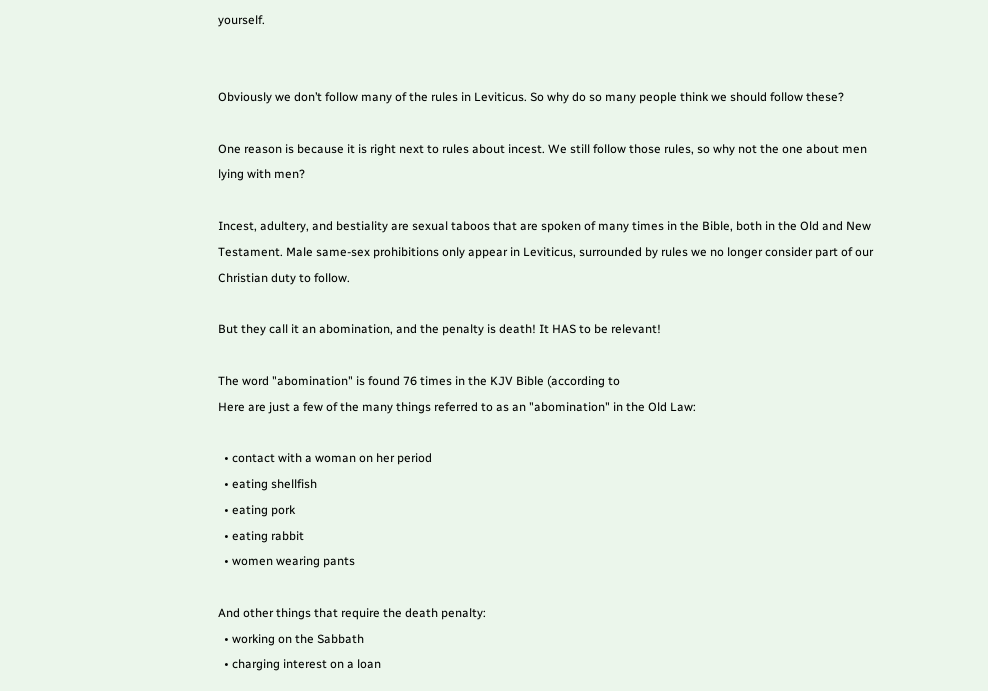yourself.


Obviously we don’t follow many of the rules in Leviticus. So why do so many people think we should follow these?

One reason is because it is right next to rules about incest. We still follow those rules, so why not the one about men lying with men?

Incest, adultery, and bestiality are sexual taboos that are spoken of many times in the Bible, both in the Old and New Testament. Male same-sex prohibitions only appear in Leviticus, surrounded by rules we no longer consider part of our Christian duty to follow.

But they call it an abomination, and the penalty is death! It HAS to be relevant!

The word "abomination" is found 76 times in the KJV Bible (according to
Here are just a few of the many things referred to as an "abomination" in the Old Law:

  • contact with a woman on her period
  • eating shellfish
  • eating pork
  • eating rabbit
  • women wearing pants

And other things that require the death penalty:
  • working on the Sabbath
  • charging interest on a loan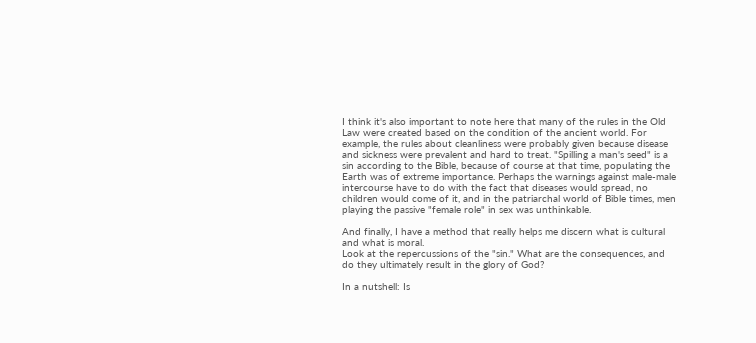I think it's also important to note here that many of the rules in the Old Law were created based on the condition of the ancient world. For example, the rules about cleanliness were probably given because disease and sickness were prevalent and hard to treat. "Spilling a man's seed" is a sin according to the Bible, because of course at that time, populating the Earth was of extreme importance. Perhaps the warnings against male-male intercourse have to do with the fact that diseases would spread, no children would come of it, and in the patriarchal world of Bible times, men playing the passive "female role" in sex was unthinkable.

And finally, I have a method that really helps me discern what is cultural and what is moral.
Look at the repercussions of the "sin." What are the consequences, and do they ultimately result in the glory of God?

In a nutshell: Is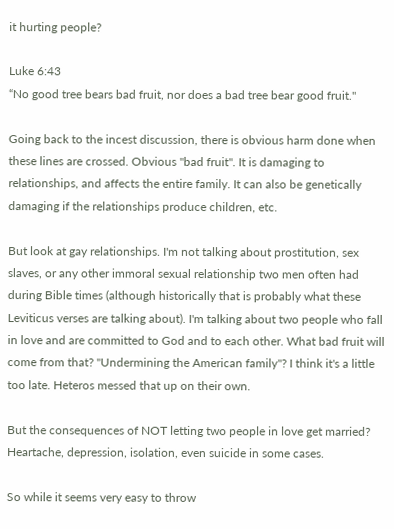it hurting people?

Luke 6:43
“No good tree bears bad fruit, nor does a bad tree bear good fruit."

Going back to the incest discussion, there is obvious harm done when these lines are crossed. Obvious "bad fruit". It is damaging to relationships, and affects the entire family. It can also be genetically damaging if the relationships produce children, etc.

But look at gay relationships. I'm not talking about prostitution, sex slaves, or any other immoral sexual relationship two men often had during Bible times (although historically that is probably what these Leviticus verses are talking about). I'm talking about two people who fall in love and are committed to God and to each other. What bad fruit will come from that? "Undermining the American family"? I think it's a little too late. Heteros messed that up on their own.

But the consequences of NOT letting two people in love get married? Heartache, depression, isolation, even suicide in some cases.

So while it seems very easy to throw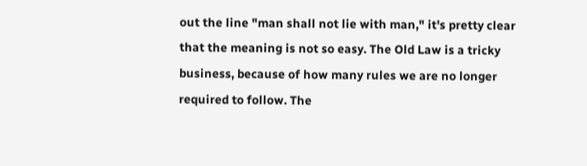out the line "man shall not lie with man," it's pretty clear that the meaning is not so easy. The Old Law is a tricky business, because of how many rules we are no longer required to follow. The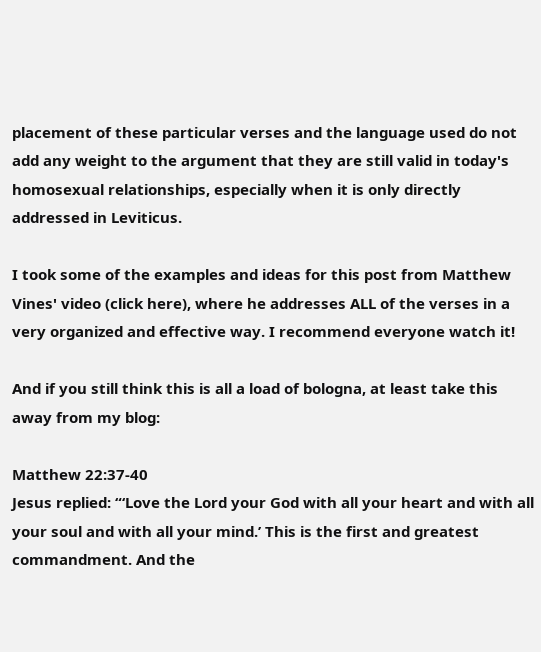placement of these particular verses and the language used do not add any weight to the argument that they are still valid in today's homosexual relationships, especially when it is only directly addressed in Leviticus.

I took some of the examples and ideas for this post from Matthew Vines' video (click here), where he addresses ALL of the verses in a very organized and effective way. I recommend everyone watch it!

And if you still think this is all a load of bologna, at least take this away from my blog:

Matthew 22:37-40
Jesus replied: “‘Love the Lord your God with all your heart and with all your soul and with all your mind.’ This is the first and greatest commandment. And the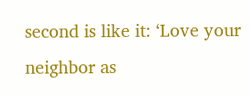second is like it: ‘Love your neighbor as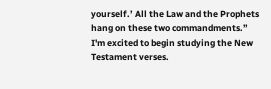yourself.’ All the Law and the Prophets hang on these two commandments.”
I'm excited to begin studying the New Testament verses.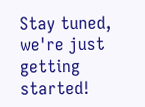Stay tuned, we're just getting started!